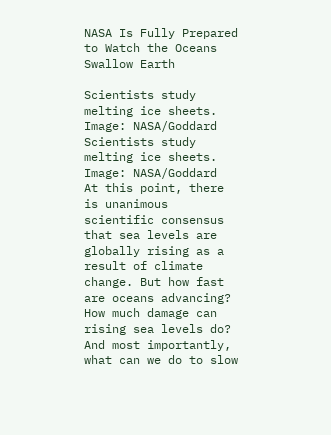NASA Is Fully Prepared to Watch the Oceans Swallow Earth

Scientists study melting ice sheets. Image: NASA/Goddard
Scientists study melting ice sheets. Image: NASA/Goddard
At this point, there is unanimous scientific consensus that sea levels are globally rising as a result of climate change. But how fast are oceans advancing? How much damage can rising sea levels do? And most importantly, what can we do to slow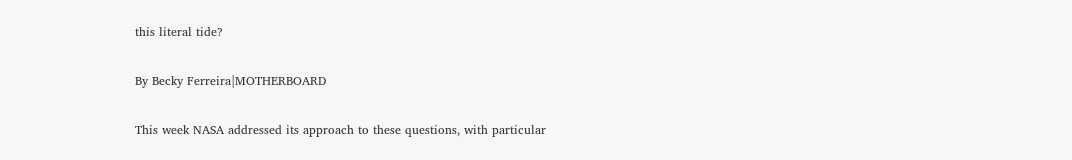this literal tide?

By Becky Ferreira|MOTHERBOARD

This week NASA addressed its approach to these questions, with particular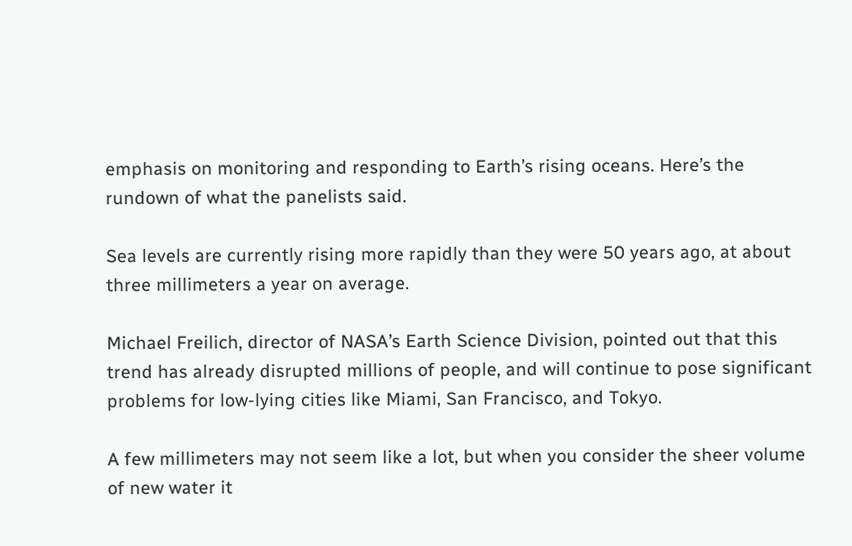emphasis on monitoring and responding to Earth’s rising oceans. Here’s the rundown of what the panelists said.

Sea levels are currently rising more rapidly than they were 50 years ago, at about three millimeters a year on average.

Michael Freilich, director of NASA’s Earth Science Division, pointed out that this trend has already disrupted millions of people, and will continue to pose significant problems for low-lying cities like Miami, San Francisco, and Tokyo.

A few millimeters may not seem like a lot, but when you consider the sheer volume of new water it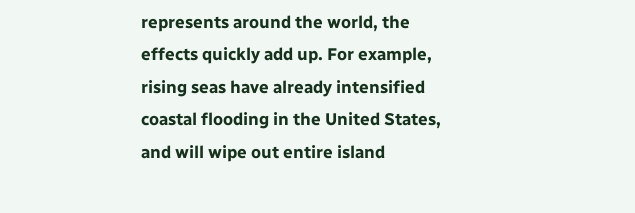represents around the world, the effects quickly add up. For example, rising seas have already intensified coastal flooding in the United States, and will wipe out entire island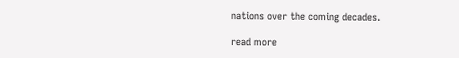nations over the coming decades.

read more